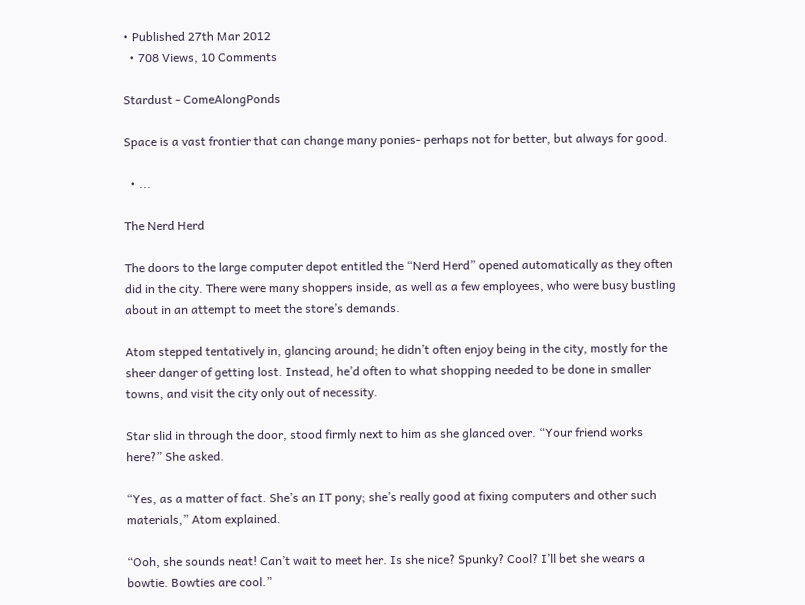• Published 27th Mar 2012
  • 708 Views, 10 Comments

Stardust - ComeAlongPonds

Space is a vast frontier that can change many ponies- perhaps not for better, but always for good.

  • ...

The Nerd Herd

The doors to the large computer depot entitled the “Nerd Herd” opened automatically as they often did in the city. There were many shoppers inside, as well as a few employees, who were busy bustling about in an attempt to meet the store’s demands.

Atom stepped tentatively in, glancing around; he didn’t often enjoy being in the city, mostly for the sheer danger of getting lost. Instead, he’d often to what shopping needed to be done in smaller towns, and visit the city only out of necessity.

Star slid in through the door, stood firmly next to him as she glanced over. “Your friend works here?” She asked.

“Yes, as a matter of fact. She’s an IT pony; she’s really good at fixing computers and other such materials,” Atom explained.

“Ooh, she sounds neat! Can’t wait to meet her. Is she nice? Spunky? Cool? I’ll bet she wears a bowtie. Bowties are cool.”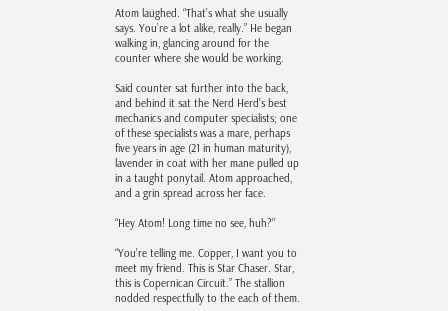Atom laughed. “That’s what she usually says. You’re a lot alike, really.” He began walking in, glancing around for the counter where she would be working.

Said counter sat further into the back, and behind it sat the Nerd Herd’s best mechanics and computer specialists; one of these specialists was a mare, perhaps five years in age (21 in human maturity), lavender in coat with her mane pulled up in a taught ponytail. Atom approached, and a grin spread across her face.

“Hey Atom! Long time no see, huh?”

“You’re telling me. Copper, I want you to meet my friend. This is Star Chaser. Star, this is Copernican Circuit.” The stallion nodded respectfully to the each of them.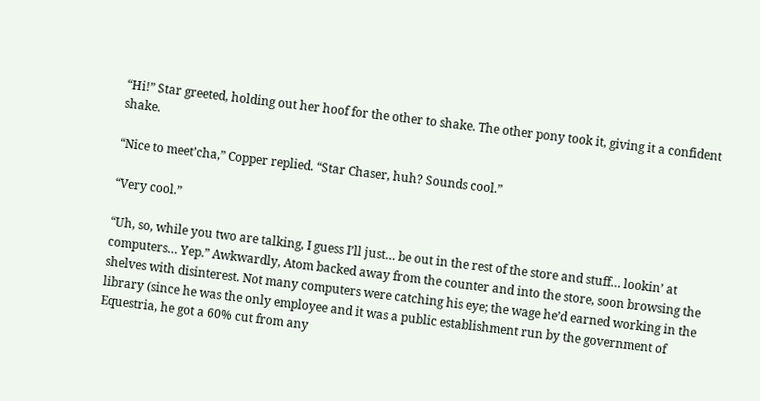“Hi!” Star greeted, holding out her hoof for the other to shake. The other pony took it, giving it a confident shake.

“Nice to meet’cha,” Copper replied. “Star Chaser, huh? Sounds cool.”

“Very cool.”

“Uh, so, while you two are talking, I guess I’ll just… be out in the rest of the store and stuff… lookin’ at computers… Yep.” Awkwardly, Atom backed away from the counter and into the store, soon browsing the shelves with disinterest. Not many computers were catching his eye; the wage he’d earned working in the library (since he was the only employee and it was a public establishment run by the government of Equestria, he got a 60% cut from any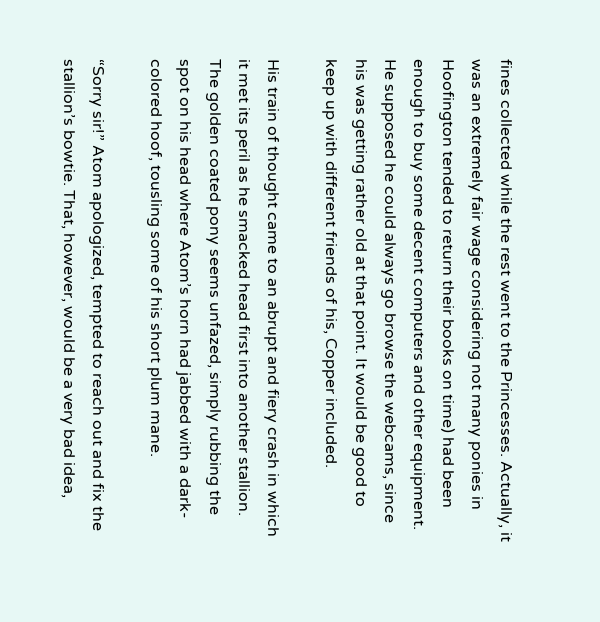fines collected while the rest went to the Princesses. Actually, it was an extremely fair wage considering not many ponies in Hoofington tended to return their books on time) had been enough to buy some decent computers and other equipment. He supposed he could always go browse the webcams, since his was getting rather old at that point. It would be good to keep up with different friends of his, Copper included.

His train of thought came to an abrupt and fiery crash in which it met its peril as he smacked head first into another stallion. The golden coated pony seems unfazed, simply rubbing the spot on his head where Atom’s horn had jabbed with a dark-colored hoof, tousling some of his short plum mane.

“Sorry sir!” Atom apologized, tempted to reach out and fix the stallion’s bowtie. That, however, would be a very bad idea,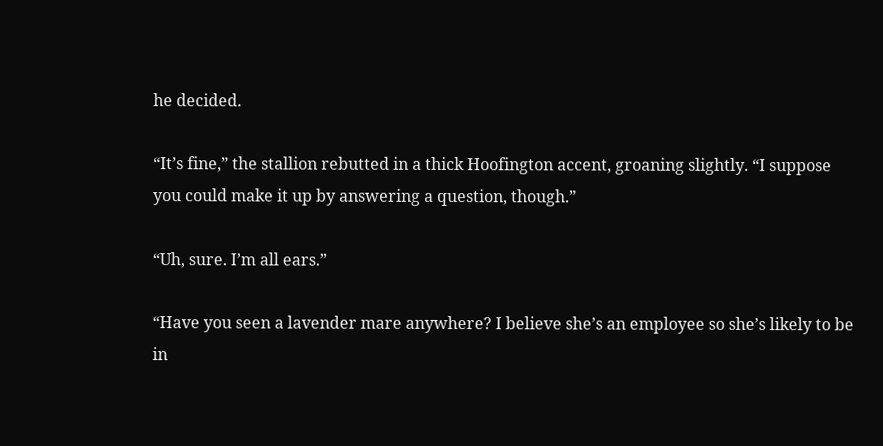he decided.

“It’s fine,” the stallion rebutted in a thick Hoofington accent, groaning slightly. “I suppose you could make it up by answering a question, though.”

“Uh, sure. I’m all ears.”

“Have you seen a lavender mare anywhere? I believe she’s an employee so she’s likely to be in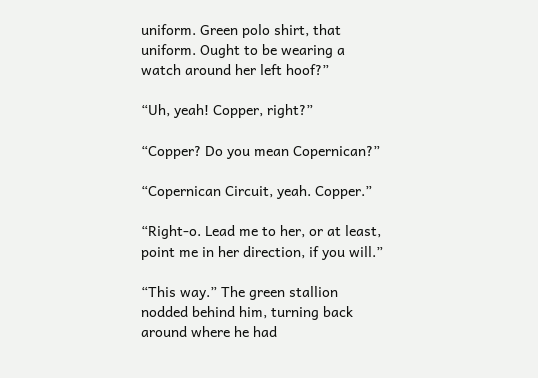uniform. Green polo shirt, that uniform. Ought to be wearing a watch around her left hoof?”

“Uh, yeah! Copper, right?”

“Copper? Do you mean Copernican?”

“Copernican Circuit, yeah. Copper.”

“Right-o. Lead me to her, or at least, point me in her direction, if you will.”

“This way.” The green stallion nodded behind him, turning back around where he had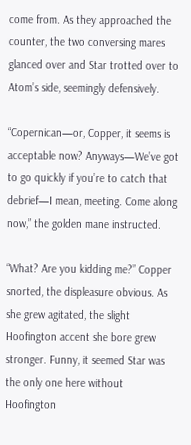come from. As they approached the counter, the two conversing mares glanced over and Star trotted over to Atom’s side, seemingly defensively.

“Copernican—or, Copper, it seems is acceptable now? Anyways—We’ve got to go quickly if you’re to catch that debrief—I mean, meeting. Come along now,” the golden mane instructed.

“What? Are you kidding me?” Copper snorted, the displeasure obvious. As she grew agitated, the slight Hoofington accent she bore grew stronger. Funny, it seemed Star was the only one here without Hoofington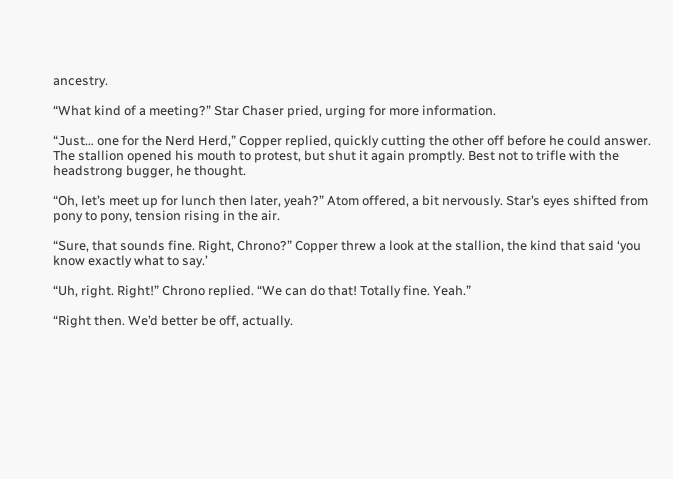ancestry.

“What kind of a meeting?” Star Chaser pried, urging for more information.

“Just… one for the Nerd Herd,” Copper replied, quickly cutting the other off before he could answer. The stallion opened his mouth to protest, but shut it again promptly. Best not to trifle with the headstrong bugger, he thought.

“Oh, let’s meet up for lunch then later, yeah?” Atom offered, a bit nervously. Star’s eyes shifted from pony to pony, tension rising in the air.

“Sure, that sounds fine. Right, Chrono?” Copper threw a look at the stallion, the kind that said ‘you know exactly what to say.’

“Uh, right. Right!” Chrono replied. “We can do that! Totally fine. Yeah.”

“Right then. We’d better be off, actually.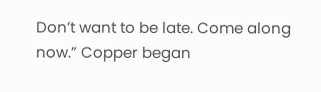Don’t want to be late. Come along now.” Copper began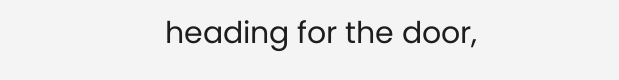heading for the door,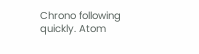Chrono following quickly. Atom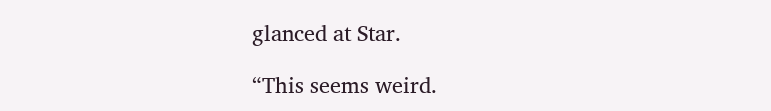glanced at Star.

“This seems weird.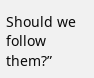Should we follow them?”